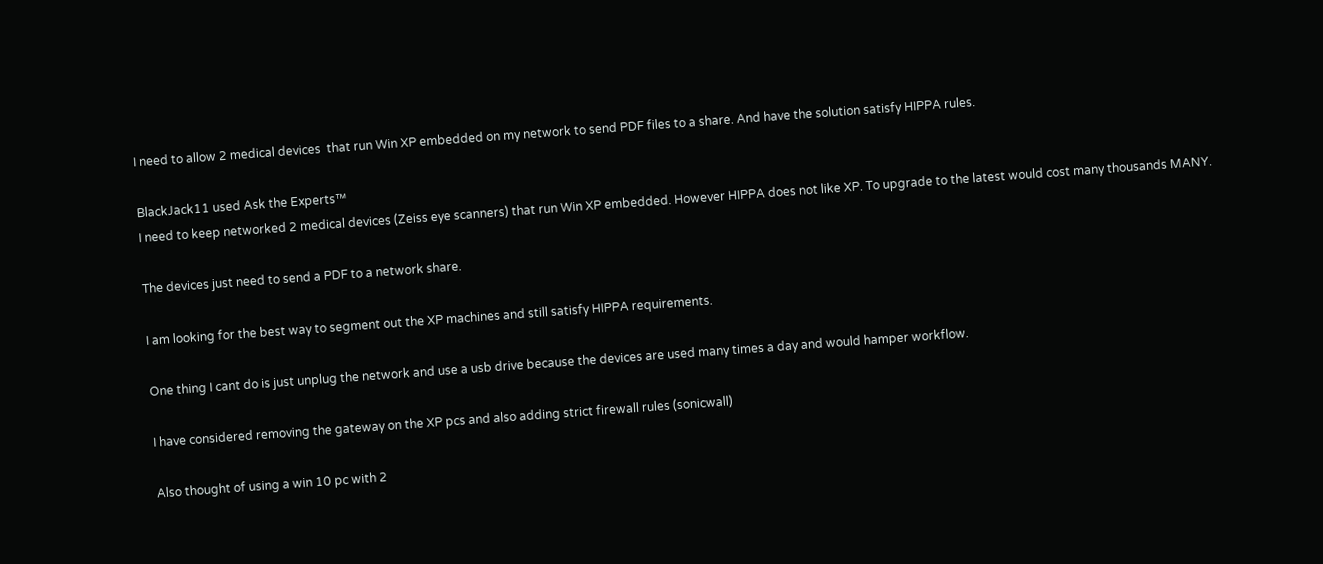I need to allow 2 medical devices  that run Win XP embedded on my network to send PDF files to a share. And have the solution satisfy HIPPA rules.

BlackJack11 used Ask the Experts™
I need to keep networked 2 medical devices (Zeiss eye scanners) that run Win XP embedded. However HIPPA does not like XP. To upgrade to the latest would cost many thousands MANY.

The devices just need to send a PDF to a network share.

I am looking for the best way to segment out the XP machines and still satisfy HIPPA requirements.

One thing I cant do is just unplug the network and use a usb drive because the devices are used many times a day and would hamper workflow.

I have considered removing the gateway on the XP pcs and also adding strict firewall rules (sonicwall)

Also thought of using a win 10 pc with 2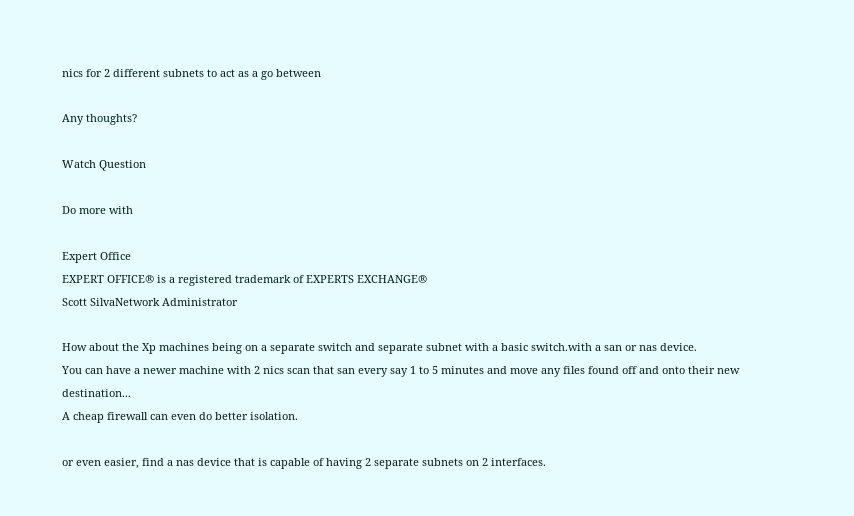nics for 2 different subnets to act as a go between

Any thoughts?

Watch Question

Do more with

Expert Office
EXPERT OFFICE® is a registered trademark of EXPERTS EXCHANGE®
Scott SilvaNetwork Administrator

How about the Xp machines being on a separate switch and separate subnet with a basic switch.with a san or nas device.
You can have a newer machine with 2 nics scan that san every say 1 to 5 minutes and move any files found off and onto their new destination...
A cheap firewall can even do better isolation.

or even easier, find a nas device that is capable of having 2 separate subnets on 2 interfaces.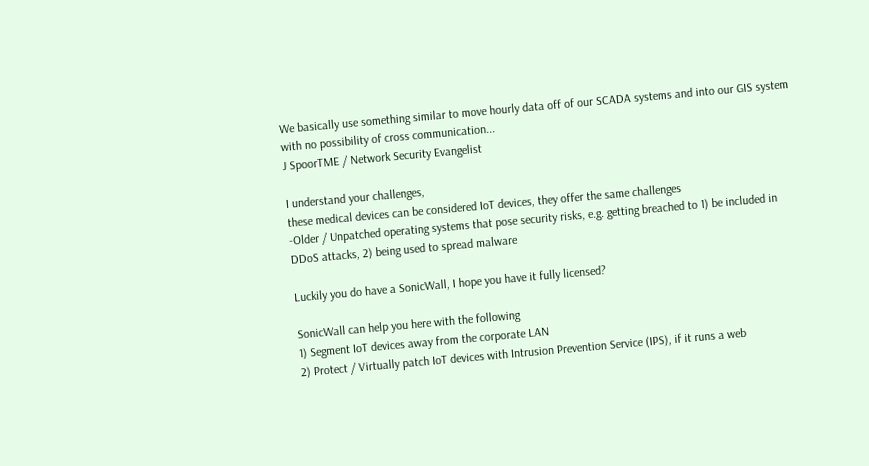We basically use something similar to move hourly data off of our SCADA systems and into our GIS system with no possibility of cross communication...
J SpoorTME / Network Security Evangelist

I understand your challenges,
these medical devices can be considered IoT devices, they offer the same challenges
-Older / Unpatched operating systems that pose security risks, e.g. getting breached to 1) be included in DDoS attacks, 2) being used to spread malware

Luckily you do have a SonicWall, I hope you have it fully licensed?

SonicWall can help you here with the following
1) Segment IoT devices away from the corporate LAN
2) Protect / Virtually patch IoT devices with Intrusion Prevention Service (IPS), if it runs a web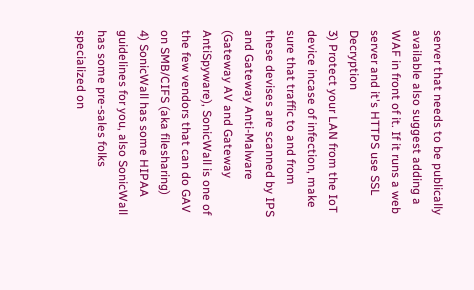server that needs to be publically available also suggest adding a WAF in front of it. If it runs a web server and it's HTTPS use SSL Decryption
3) Protect your LAN from the IoT device incase of infection, make sure that traffic to and from these devises are scanned by IPS and Gateway Anti-Malware (Gateway AV and Gateway AntiSpyware), SonicWall is one of the few vendors that can do GAV on SMB/CIFS (aka filesharing)
4) SonicWall has some HIPAA guidelines for you, also SonicWall has some pre-sales folks specialized on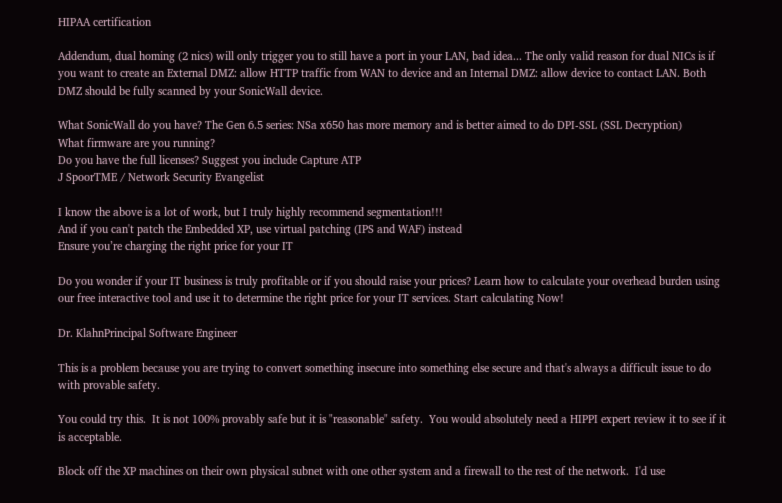HIPAA certification

Addendum, dual homing (2 nics) will only trigger you to still have a port in your LAN, bad idea... The only valid reason for dual NICs is if you want to create an External DMZ: allow HTTP traffic from WAN to device and an Internal DMZ: allow device to contact LAN. Both DMZ should be fully scanned by your SonicWall device.

What SonicWall do you have? The Gen 6.5 series: NSa x650 has more memory and is better aimed to do DPI-SSL (SSL Decryption)
What firmware are you running?
Do you have the full licenses? Suggest you include Capture ATP
J SpoorTME / Network Security Evangelist

I know the above is a lot of work, but I truly highly recommend segmentation!!!
And if you can't patch the Embedded XP, use virtual patching (IPS and WAF) instead
Ensure you’re charging the right price for your IT

Do you wonder if your IT business is truly profitable or if you should raise your prices? Learn how to calculate your overhead burden using our free interactive tool and use it to determine the right price for your IT services. Start calculating Now!

Dr. KlahnPrincipal Software Engineer

This is a problem because you are trying to convert something insecure into something else secure and that's always a difficult issue to do with provable safety.

You could try this.  It is not 100% provably safe but it is "reasonable" safety.  You would absolutely need a HIPPI expert review it to see if it is acceptable.

Block off the XP machines on their own physical subnet with one other system and a firewall to the rest of the network.  I'd use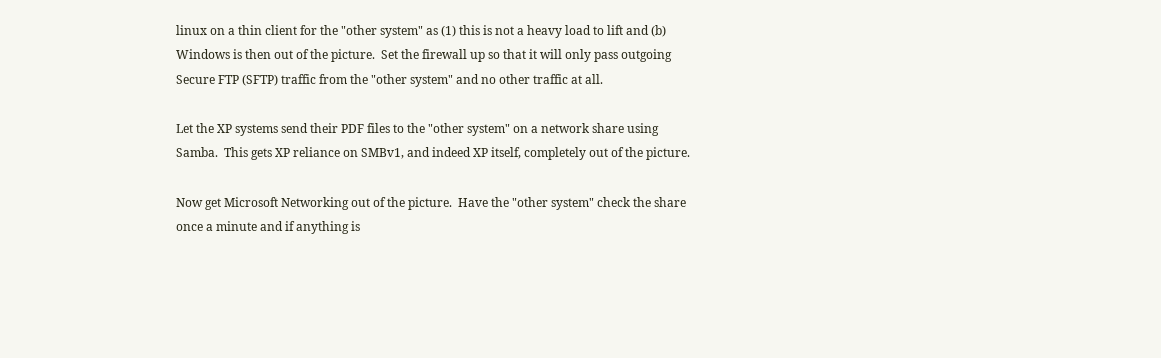linux on a thin client for the "other system" as (1) this is not a heavy load to lift and (b) Windows is then out of the picture.  Set the firewall up so that it will only pass outgoing Secure FTP (SFTP) traffic from the "other system" and no other traffic at all.

Let the XP systems send their PDF files to the "other system" on a network share using Samba.  This gets XP reliance on SMBv1, and indeed XP itself, completely out of the picture.

Now get Microsoft Networking out of the picture.  Have the "other system" check the share once a minute and if anything is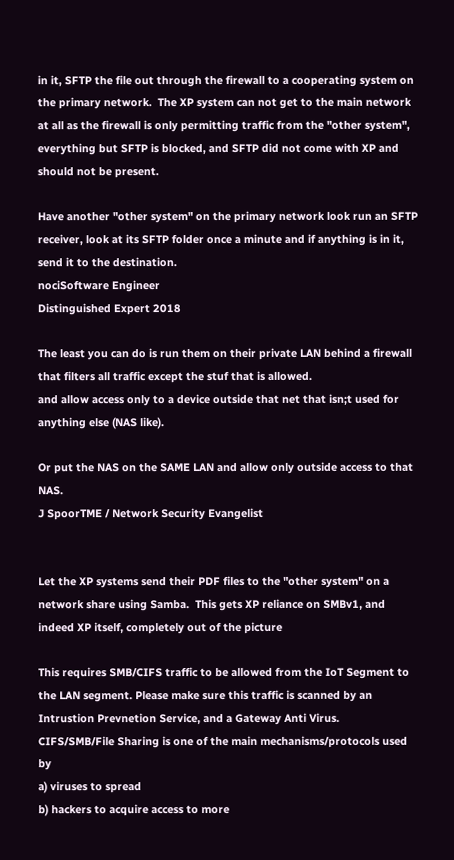in it, SFTP the file out through the firewall to a cooperating system on the primary network.  The XP system can not get to the main network at all as the firewall is only permitting traffic from the "other system", everything but SFTP is blocked, and SFTP did not come with XP and should not be present.

Have another "other system" on the primary network look run an SFTP receiver, look at its SFTP folder once a minute and if anything is in it, send it to the destination.
nociSoftware Engineer
Distinguished Expert 2018

The least you can do is run them on their private LAN behind a firewall that filters all traffic except the stuf that is allowed.
and allow access only to a device outside that net that isn;t used for anything else (NAS like).

Or put the NAS on the SAME LAN and allow only outside access to that NAS.
J SpoorTME / Network Security Evangelist


Let the XP systems send their PDF files to the "other system" on a network share using Samba.  This gets XP reliance on SMBv1, and indeed XP itself, completely out of the picture

This requires SMB/CIFS traffic to be allowed from the IoT Segment to the LAN segment. Please make sure this traffic is scanned by an Intrustion Prevnetion Service, and a Gateway Anti Virus.
CIFS/SMB/File Sharing is one of the main mechanisms/protocols used by
a) viruses to spread
b) hackers to acquire access to more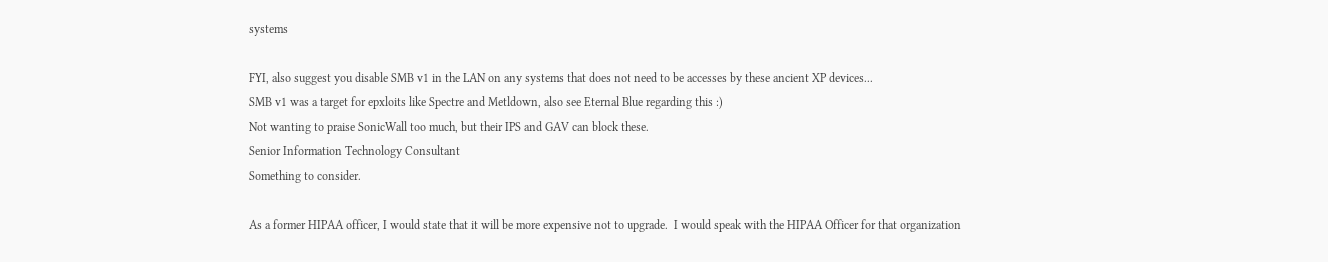systems

FYI, also suggest you disable SMB v1 in the LAN on any systems that does not need to be accesses by these ancient XP devices...
SMB v1 was a target for epxloits like Spectre and Metldown, also see Eternal Blue regarding this :)
Not wanting to praise SonicWall too much, but their IPS and GAV can block these.
Senior Information Technology Consultant
Something to consider.

As a former HIPAA officer, I would state that it will be more expensive not to upgrade.  I would speak with the HIPAA Officer for that organization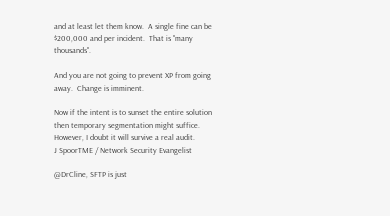and at least let them know.  A single fine can be $200,000 and per incident.  That is "many thousands".

And you are not going to prevent XP from going away.  Change is imminent.

Now if the intent is to sunset the entire solution then temporary segmentation might suffice.  However, I doubt it will survive a real audit.
J SpoorTME / Network Security Evangelist

@DrCline, SFTP is just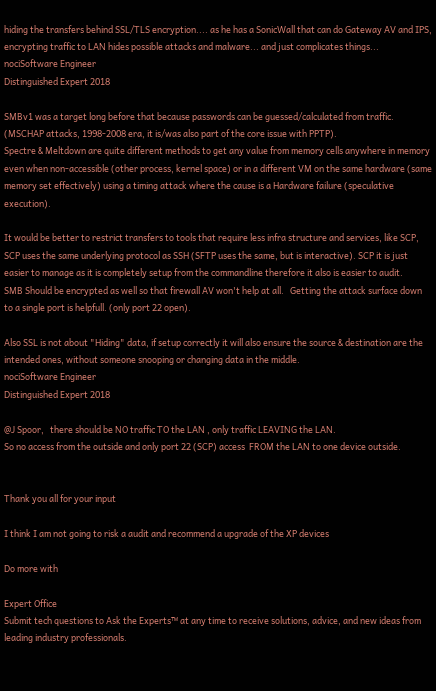hiding the transfers behind SSL/TLS encryption.... as he has a SonicWall that can do Gateway AV and IPS, encrypting traffic to LAN hides possible attacks and malware... and just complicates things...
nociSoftware Engineer
Distinguished Expert 2018

SMBv1 was a target long before that because passwords can be guessed/calculated from traffic. (MSCHAP attacks, 1998-2008 era, it is/was also part of the core issue with PPTP).
Spectre & Meltdown are quite different methods to get any value from memory cells anywhere in memory  even when non-accessible (other process, kernel space) or in a different VM on the same hardware (same memory set effectively) using a timing attack where the cause is a Hardware failure (speculative execution).

It would be better to restrict transfers to tools that require less infra structure and services, like SCP, SCP uses the same underlying protocol as SSH (SFTP uses the same, but is interactive). SCP it is just easier to manage as it is completely setup from the commandline therefore it also is easier to audit.
SMB Should be encrypted as well so that firewall AV won't help at all.   Getting the attack surface down to a single port is helpfull. (only port 22 open).

Also SSL is not about "Hiding" data, if setup correctly it will also ensure the source & destination are the intended ones, without someone snooping or changing data in the middle.
nociSoftware Engineer
Distinguished Expert 2018

@J Spoor,   there should be NO traffic TO the LAN , only traffic LEAVING the LAN.
So no access from the outside and only port 22 (SCP) access  FROM the LAN to one device outside.


Thank you all for your input

I think I am not going to risk a audit and recommend a upgrade of the XP devices

Do more with

Expert Office
Submit tech questions to Ask the Experts™ at any time to receive solutions, advice, and new ideas from leading industry professionals.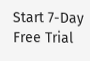Start 7-Day Free Trial